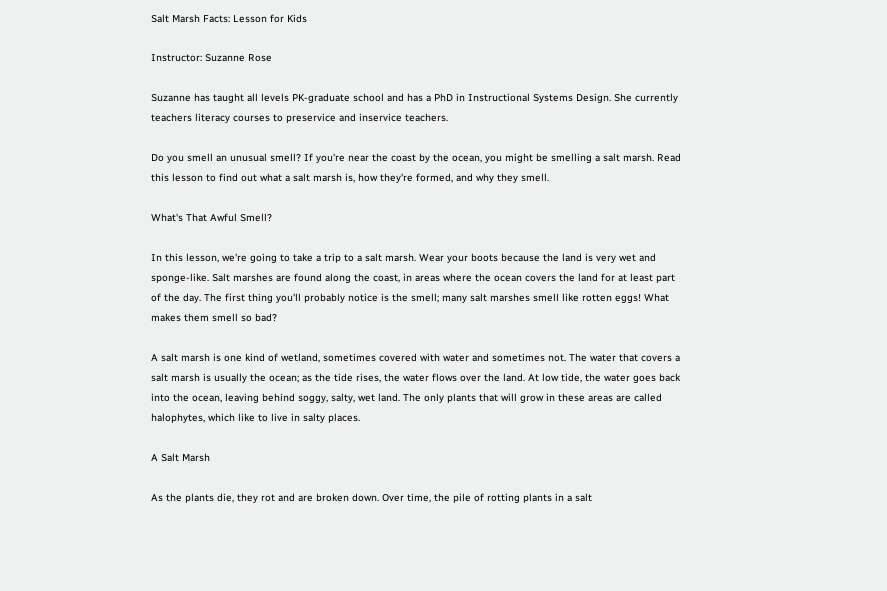Salt Marsh Facts: Lesson for Kids

Instructor: Suzanne Rose

Suzanne has taught all levels PK-graduate school and has a PhD in Instructional Systems Design. She currently teachers literacy courses to preservice and inservice teachers.

Do you smell an unusual smell? If you're near the coast by the ocean, you might be smelling a salt marsh. Read this lesson to find out what a salt marsh is, how they're formed, and why they smell.

What's That Awful Smell?

In this lesson, we're going to take a trip to a salt marsh. Wear your boots because the land is very wet and sponge-like. Salt marshes are found along the coast, in areas where the ocean covers the land for at least part of the day. The first thing you'll probably notice is the smell; many salt marshes smell like rotten eggs! What makes them smell so bad?

A salt marsh is one kind of wetland, sometimes covered with water and sometimes not. The water that covers a salt marsh is usually the ocean; as the tide rises, the water flows over the land. At low tide, the water goes back into the ocean, leaving behind soggy, salty, wet land. The only plants that will grow in these areas are called halophytes, which like to live in salty places.

A Salt Marsh

As the plants die, they rot and are broken down. Over time, the pile of rotting plants in a salt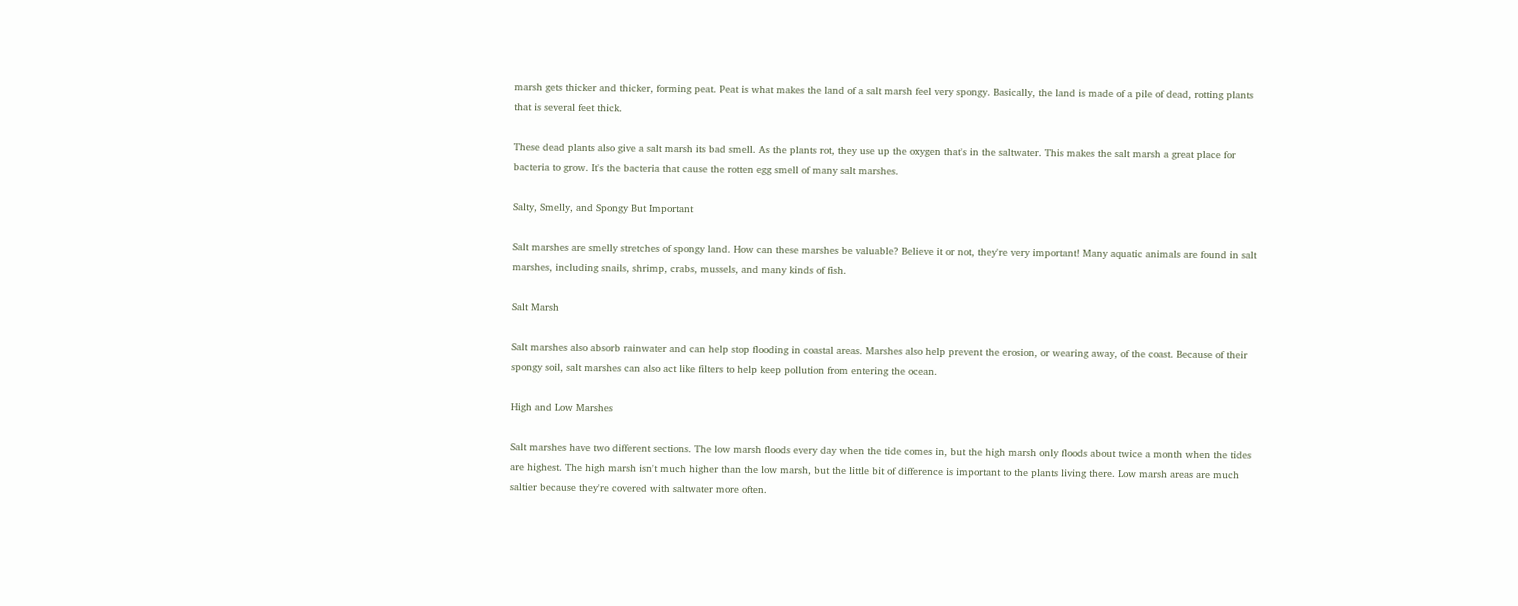marsh gets thicker and thicker, forming peat. Peat is what makes the land of a salt marsh feel very spongy. Basically, the land is made of a pile of dead, rotting plants that is several feet thick.

These dead plants also give a salt marsh its bad smell. As the plants rot, they use up the oxygen that's in the saltwater. This makes the salt marsh a great place for bacteria to grow. It's the bacteria that cause the rotten egg smell of many salt marshes.

Salty, Smelly, and Spongy But Important

Salt marshes are smelly stretches of spongy land. How can these marshes be valuable? Believe it or not, they're very important! Many aquatic animals are found in salt marshes, including snails, shrimp, crabs, mussels, and many kinds of fish.

Salt Marsh

Salt marshes also absorb rainwater and can help stop flooding in coastal areas. Marshes also help prevent the erosion, or wearing away, of the coast. Because of their spongy soil, salt marshes can also act like filters to help keep pollution from entering the ocean.

High and Low Marshes

Salt marshes have two different sections. The low marsh floods every day when the tide comes in, but the high marsh only floods about twice a month when the tides are highest. The high marsh isn't much higher than the low marsh, but the little bit of difference is important to the plants living there. Low marsh areas are much saltier because they're covered with saltwater more often.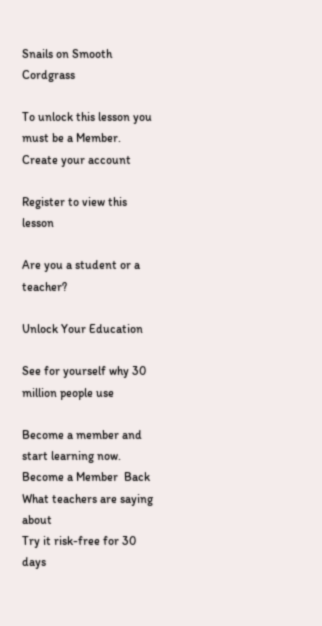Snails on Smooth Cordgrass

To unlock this lesson you must be a Member.
Create your account

Register to view this lesson

Are you a student or a teacher?

Unlock Your Education

See for yourself why 30 million people use

Become a member and start learning now.
Become a Member  Back
What teachers are saying about
Try it risk-free for 30 days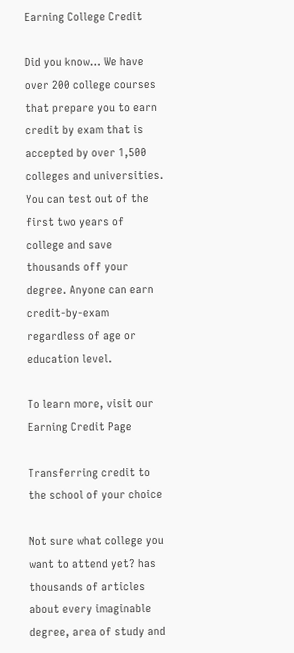Earning College Credit

Did you know… We have over 200 college courses that prepare you to earn credit by exam that is accepted by over 1,500 colleges and universities. You can test out of the first two years of college and save thousands off your degree. Anyone can earn credit-by-exam regardless of age or education level.

To learn more, visit our Earning Credit Page

Transferring credit to the school of your choice

Not sure what college you want to attend yet? has thousands of articles about every imaginable degree, area of study and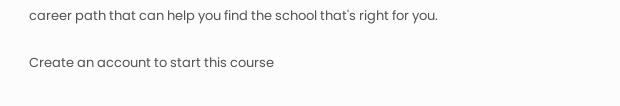career path that can help you find the school that's right for you.

Create an account to start this course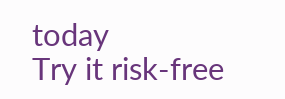today
Try it risk-free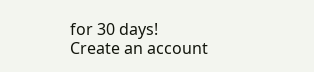for 30 days!
Create an account